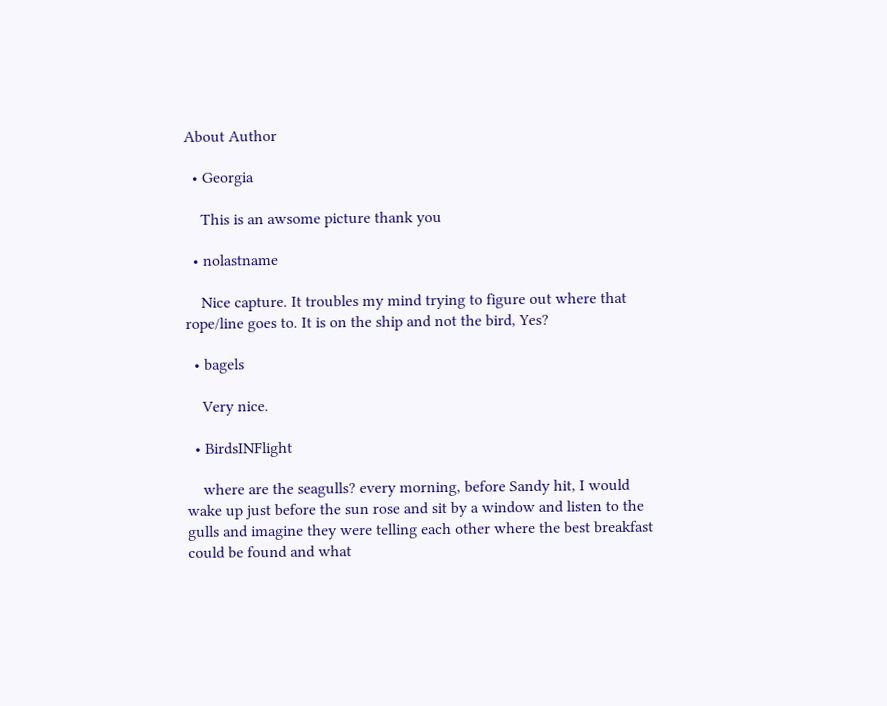About Author

  • Georgia

    This is an awsome picture thank you

  • nolastname

    Nice capture. It troubles my mind trying to figure out where that rope/line goes to. It is on the ship and not the bird, Yes?

  • bagels

    Very nice.

  • BirdsINFlight

    where are the seagulls? every morning, before Sandy hit, I would wake up just before the sun rose and sit by a window and listen to the gulls and imagine they were telling each other where the best breakfast could be found and what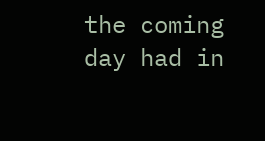the coming day had in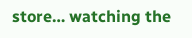store… watching the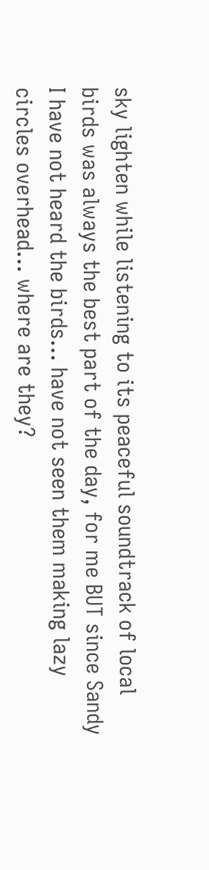sky lighten while listening to its peaceful soundtrack of local birds was always the best part of the day, for me BUT since Sandy I have not heard the birds… have not seen them making lazy circles overhead… where are they?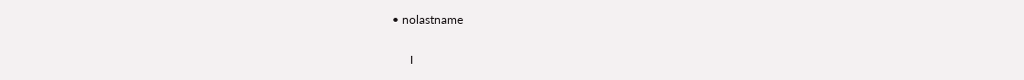• nolastname

      I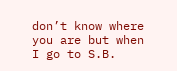don’t know where you are but when I go to S.B.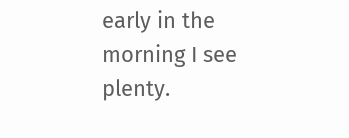early in the morning I see plenty.